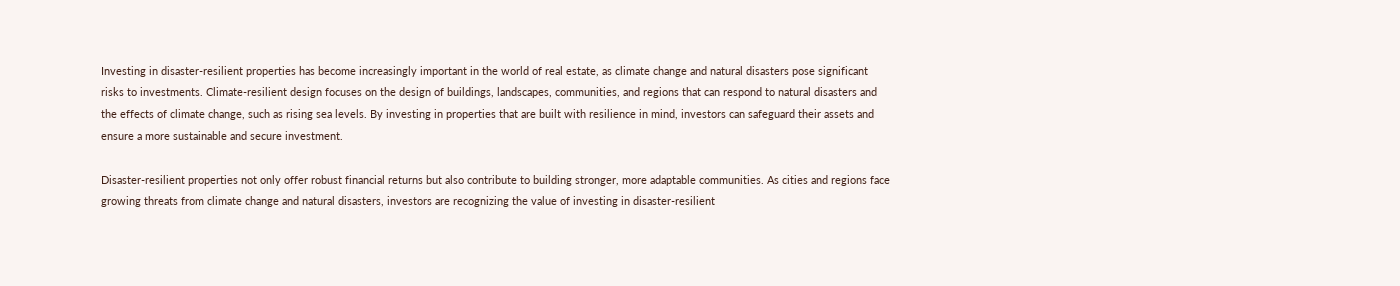Investing in disaster-resilient properties has become increasingly important in the world of real estate, as climate change and natural disasters pose significant risks to investments. Climate-resilient design focuses on the design of buildings, landscapes, communities, and regions that can respond to natural disasters and the effects of climate change, such as rising sea levels. By investing in properties that are built with resilience in mind, investors can safeguard their assets and ensure a more sustainable and secure investment.

Disaster-resilient properties not only offer robust financial returns but also contribute to building stronger, more adaptable communities. As cities and regions face growing threats from climate change and natural disasters, investors are recognizing the value of investing in disaster-resilient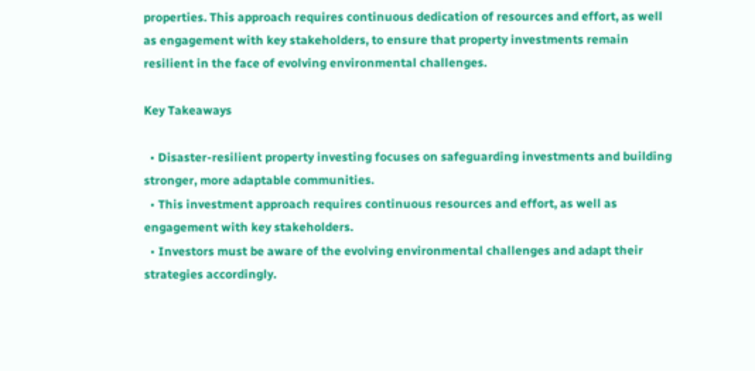properties. This approach requires continuous dedication of resources and effort, as well as engagement with key stakeholders, to ensure that property investments remain resilient in the face of evolving environmental challenges.

Key Takeaways

  • Disaster-resilient property investing focuses on safeguarding investments and building stronger, more adaptable communities.
  • This investment approach requires continuous resources and effort, as well as engagement with key stakeholders.
  • Investors must be aware of the evolving environmental challenges and adapt their strategies accordingly.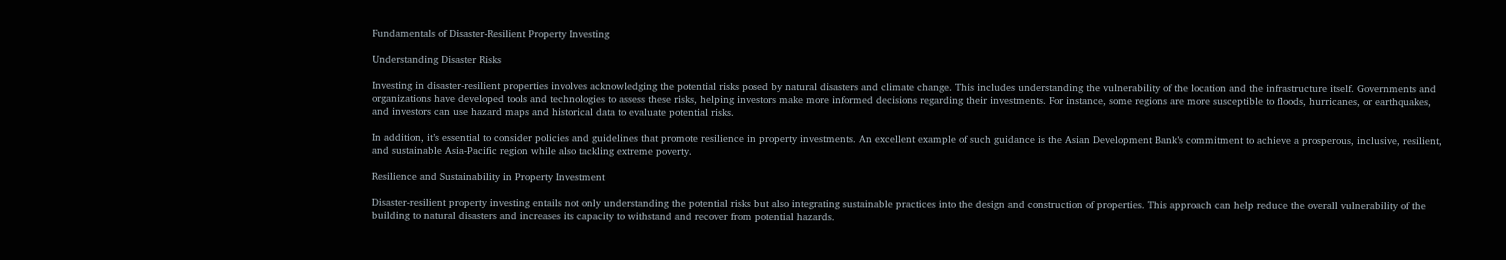Fundamentals of Disaster-Resilient Property Investing

Understanding Disaster Risks

Investing in disaster-resilient properties involves acknowledging the potential risks posed by natural disasters and climate change. This includes understanding the vulnerability of the location and the infrastructure itself. Governments and organizations have developed tools and technologies to assess these risks, helping investors make more informed decisions regarding their investments. For instance, some regions are more susceptible to floods, hurricanes, or earthquakes, and investors can use hazard maps and historical data to evaluate potential risks.

In addition, it’s essential to consider policies and guidelines that promote resilience in property investments. An excellent example of such guidance is the Asian Development Bank’s commitment to achieve a prosperous, inclusive, resilient, and sustainable Asia-Pacific region while also tackling extreme poverty.

Resilience and Sustainability in Property Investment

Disaster-resilient property investing entails not only understanding the potential risks but also integrating sustainable practices into the design and construction of properties. This approach can help reduce the overall vulnerability of the building to natural disasters and increases its capacity to withstand and recover from potential hazards.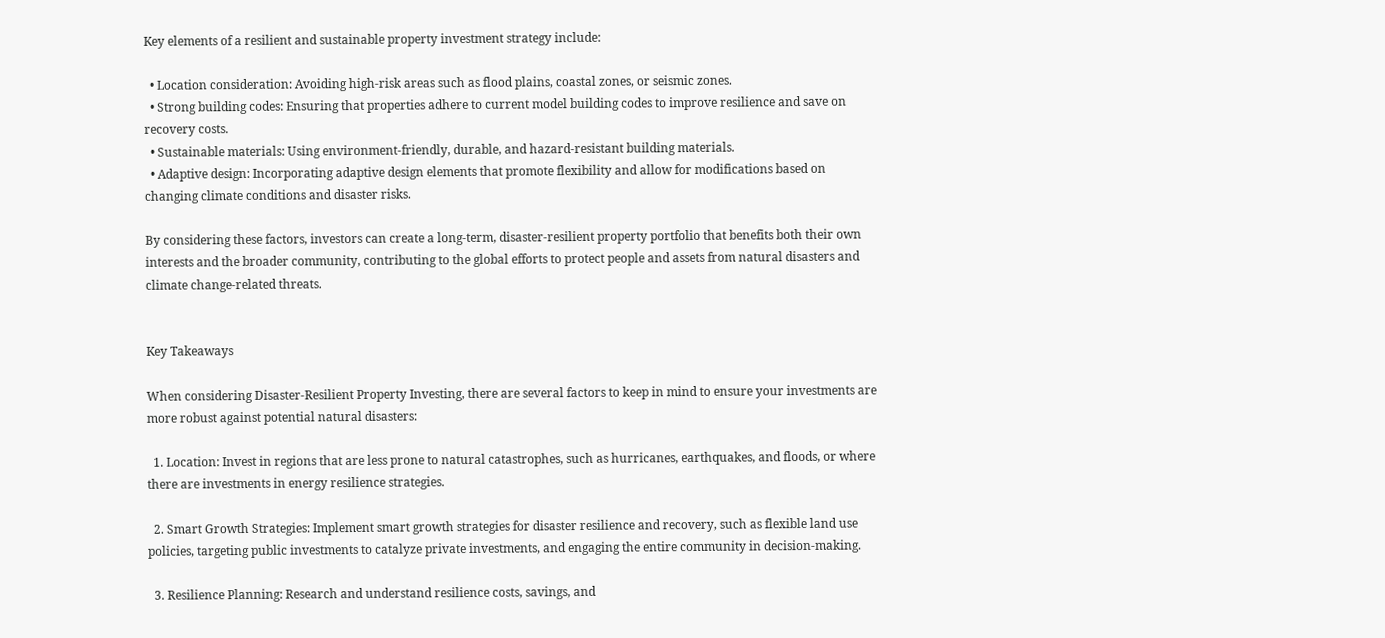Key elements of a resilient and sustainable property investment strategy include:

  • Location consideration: Avoiding high-risk areas such as flood plains, coastal zones, or seismic zones.
  • Strong building codes: Ensuring that properties adhere to current model building codes to improve resilience and save on recovery costs.
  • Sustainable materials: Using environment-friendly, durable, and hazard-resistant building materials.
  • Adaptive design: Incorporating adaptive design elements that promote flexibility and allow for modifications based on changing climate conditions and disaster risks.

By considering these factors, investors can create a long-term, disaster-resilient property portfolio that benefits both their own interests and the broader community, contributing to the global efforts to protect people and assets from natural disasters and climate change-related threats.


Key Takeaways

When considering Disaster-Resilient Property Investing, there are several factors to keep in mind to ensure your investments are more robust against potential natural disasters:

  1. Location: Invest in regions that are less prone to natural catastrophes, such as hurricanes, earthquakes, and floods, or where there are investments in energy resilience strategies.

  2. Smart Growth Strategies: Implement smart growth strategies for disaster resilience and recovery, such as flexible land use policies, targeting public investments to catalyze private investments, and engaging the entire community in decision-making.

  3. Resilience Planning: Research and understand resilience costs, savings, and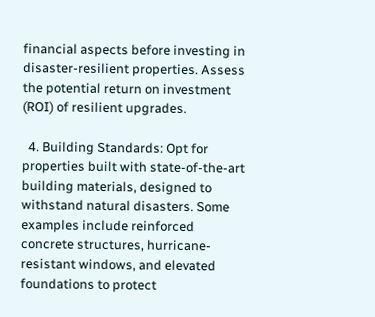financial aspects before investing in disaster-resilient properties. Assess the potential return on investment (ROI) of resilient upgrades.

  4. Building Standards: Opt for properties built with state-of-the-art building materials, designed to withstand natural disasters. Some examples include reinforced concrete structures, hurricane-resistant windows, and elevated foundations to protect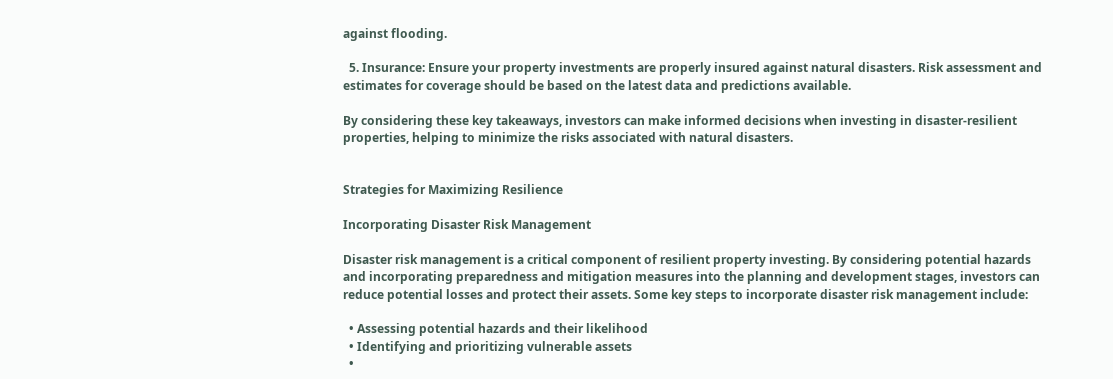against flooding.

  5. Insurance: Ensure your property investments are properly insured against natural disasters. Risk assessment and estimates for coverage should be based on the latest data and predictions available.

By considering these key takeaways, investors can make informed decisions when investing in disaster-resilient properties, helping to minimize the risks associated with natural disasters.


Strategies for Maximizing Resilience

Incorporating Disaster Risk Management

Disaster risk management is a critical component of resilient property investing. By considering potential hazards and incorporating preparedness and mitigation measures into the planning and development stages, investors can reduce potential losses and protect their assets. Some key steps to incorporate disaster risk management include:

  • Assessing potential hazards and their likelihood
  • Identifying and prioritizing vulnerable assets
  •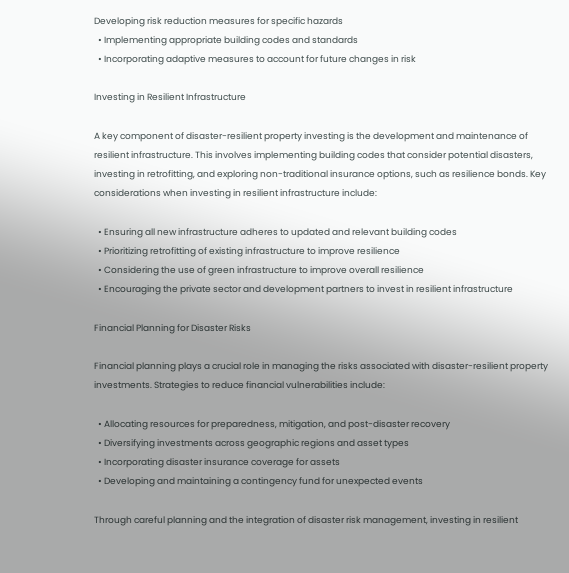Developing risk reduction measures for specific hazards
  • Implementing appropriate building codes and standards
  • Incorporating adaptive measures to account for future changes in risk

Investing in Resilient Infrastructure

A key component of disaster-resilient property investing is the development and maintenance of resilient infrastructure. This involves implementing building codes that consider potential disasters, investing in retrofitting, and exploring non-traditional insurance options, such as resilience bonds. Key considerations when investing in resilient infrastructure include:

  • Ensuring all new infrastructure adheres to updated and relevant building codes
  • Prioritizing retrofitting of existing infrastructure to improve resilience
  • Considering the use of green infrastructure to improve overall resilience
  • Encouraging the private sector and development partners to invest in resilient infrastructure

Financial Planning for Disaster Risks

Financial planning plays a crucial role in managing the risks associated with disaster-resilient property investments. Strategies to reduce financial vulnerabilities include:

  • Allocating resources for preparedness, mitigation, and post-disaster recovery
  • Diversifying investments across geographic regions and asset types
  • Incorporating disaster insurance coverage for assets
  • Developing and maintaining a contingency fund for unexpected events

Through careful planning and the integration of disaster risk management, investing in resilient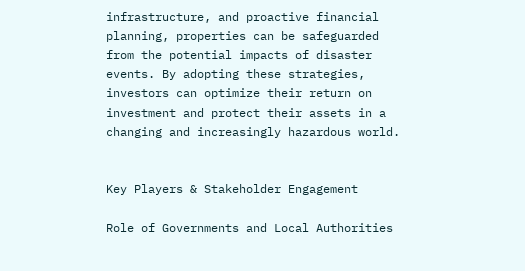infrastructure, and proactive financial planning, properties can be safeguarded from the potential impacts of disaster events. By adopting these strategies, investors can optimize their return on investment and protect their assets in a changing and increasingly hazardous world.


Key Players & Stakeholder Engagement

Role of Governments and Local Authorities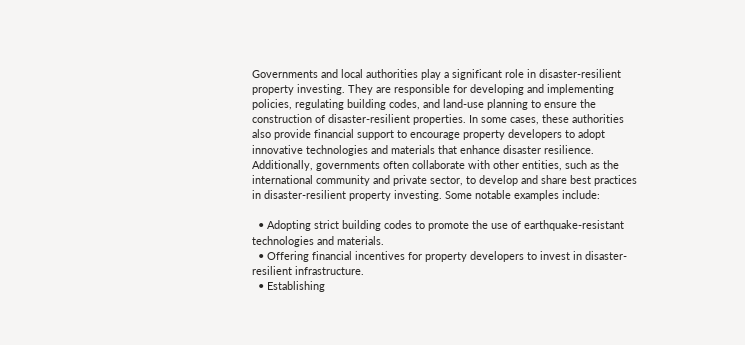Governments and local authorities play a significant role in disaster-resilient property investing. They are responsible for developing and implementing policies, regulating building codes, and land-use planning to ensure the construction of disaster-resilient properties. In some cases, these authorities also provide financial support to encourage property developers to adopt innovative technologies and materials that enhance disaster resilience. Additionally, governments often collaborate with other entities, such as the international community and private sector, to develop and share best practices in disaster-resilient property investing. Some notable examples include:

  • Adopting strict building codes to promote the use of earthquake-resistant technologies and materials.
  • Offering financial incentives for property developers to invest in disaster-resilient infrastructure.
  • Establishing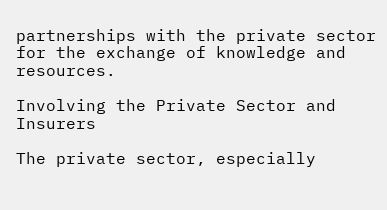partnerships with the private sector for the exchange of knowledge and resources.

Involving the Private Sector and Insurers

The private sector, especially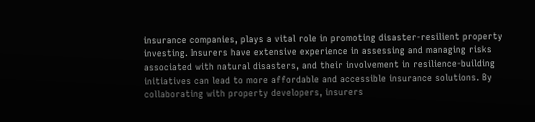insurance companies, plays a vital role in promoting disaster-resilient property investing. Insurers have extensive experience in assessing and managing risks associated with natural disasters, and their involvement in resilience-building initiatives can lead to more affordable and accessible insurance solutions. By collaborating with property developers, insurers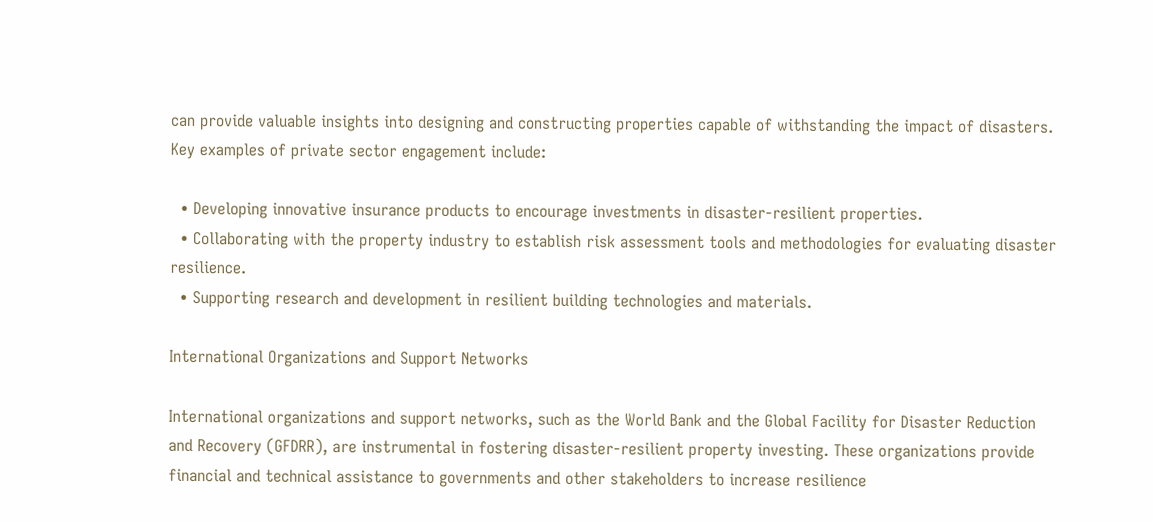can provide valuable insights into designing and constructing properties capable of withstanding the impact of disasters. Key examples of private sector engagement include:

  • Developing innovative insurance products to encourage investments in disaster-resilient properties.
  • Collaborating with the property industry to establish risk assessment tools and methodologies for evaluating disaster resilience.
  • Supporting research and development in resilient building technologies and materials.

International Organizations and Support Networks

International organizations and support networks, such as the World Bank and the Global Facility for Disaster Reduction and Recovery (GFDRR), are instrumental in fostering disaster-resilient property investing. These organizations provide financial and technical assistance to governments and other stakeholders to increase resilience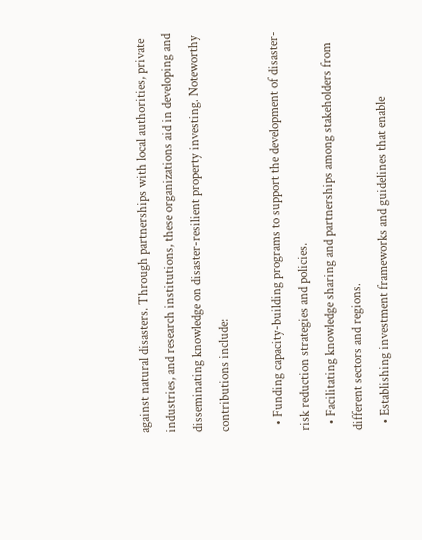against natural disasters. Through partnerships with local authorities, private industries, and research institutions, these organizations aid in developing and disseminating knowledge on disaster-resilient property investing. Noteworthy contributions include:

  • Funding capacity-building programs to support the development of disaster-risk reduction strategies and policies.
  • Facilitating knowledge sharing and partnerships among stakeholders from different sectors and regions.
  • Establishing investment frameworks and guidelines that enable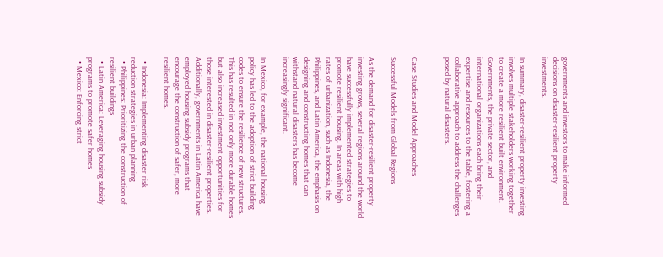governments and investors to make informed decisions on disaster-resilient property investments.

In summary, disaster-resilient property investing involves multiple stakeholders working together to create a more resilient built environment. Governments, the private sector, and international organizations each bring their expertise and resources to the table, fostering a collaborative approach to address the challenges posed by natural disasters.


Case Studies and Model Approaches

Successful Models from Global Regions

As the demand for disaster-resilient property investing grows, several regions around the world have successfully implemented strategies to promote resilient housing. In areas with high rates of urbanization, such as Indonesia, the Philippines, and Latin America, the emphasis on designing and constructing homes that can withstand natural disasters has become increasingly significant.

In Mexico, for example, the national housing policy has led to the adoption of strict building codes to ensure the resilience of new structures. This has resulted in not only more durable homes but also increased investment opportunities for those interested in disaster-resilient properties. Additionally, governments in Latin America have employed housing subsidy programs that encourage the construction of safer, more resilient homes.

  • Indonesia: Implementing disaster risk reduction strategies in urban planning
  • Philippines: Prioritizing the construction of resilient buildings
  • Latin America: Leveraging housing subsidy programs to promote safer homes
  • Mexico: Enforcing strict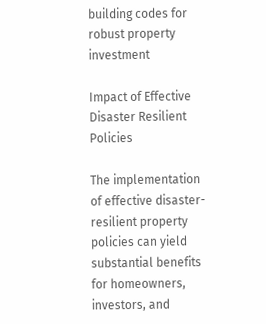building codes for robust property investment

Impact of Effective Disaster Resilient Policies

The implementation of effective disaster-resilient property policies can yield substantial benefits for homeowners, investors, and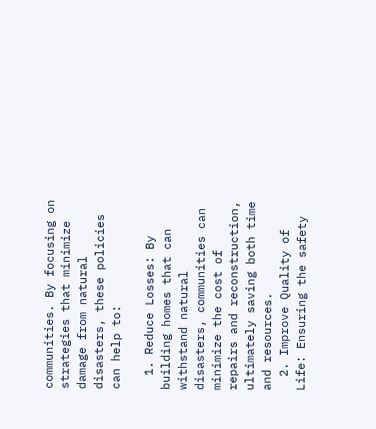communities. By focusing on strategies that minimize damage from natural disasters, these policies can help to:

  1. Reduce Losses: By building homes that can withstand natural disasters, communities can minimize the cost of repairs and reconstruction, ultimately saving both time and resources.
  2. Improve Quality of Life: Ensuring the safety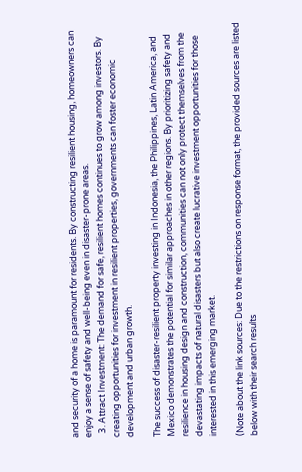and security of a home is paramount for residents. By constructing resilient housing, homeowners can enjoy a sense of safety and well-being even in disaster-prone areas.
  3. Attract Investment: The demand for safe, resilient homes continues to grow among investors. By creating opportunities for investment in resilient properties, governments can foster economic development and urban growth.

The success of disaster-resilient property investing in Indonesia, the Philippines, Latin America, and Mexico demonstrates the potential for similar approaches in other regions. By prioritizing safety and resilience in housing design and construction, communities can not only protect themselves from the devastating impacts of natural disasters but also create lucrative investment opportunities for those interested in this emerging market.

(Note about the link sources: Due to the restrictions on response format, the provided sources are listed below with their search results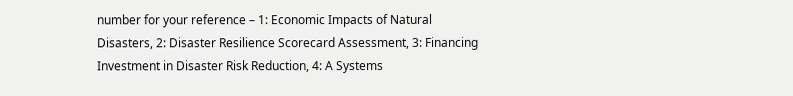number for your reference – 1: Economic Impacts of Natural Disasters, 2: Disaster Resilience Scorecard Assessment, 3: Financing Investment in Disaster Risk Reduction, 4: A Systems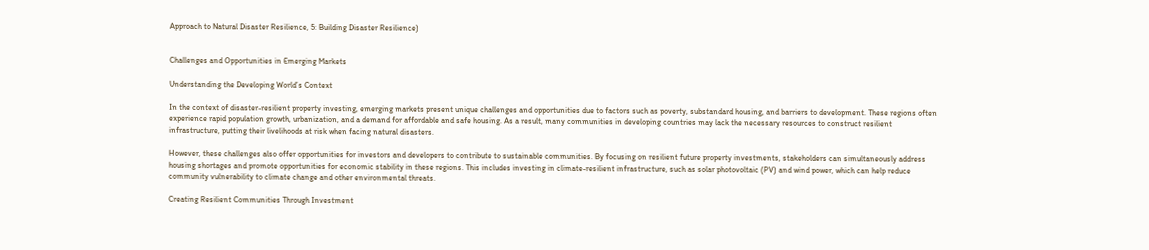Approach to Natural Disaster Resilience, 5: Building Disaster Resilience)


Challenges and Opportunities in Emerging Markets

Understanding the Developing World’s Context

In the context of disaster-resilient property investing, emerging markets present unique challenges and opportunities due to factors such as poverty, substandard housing, and barriers to development. These regions often experience rapid population growth, urbanization, and a demand for affordable and safe housing. As a result, many communities in developing countries may lack the necessary resources to construct resilient infrastructure, putting their livelihoods at risk when facing natural disasters.

However, these challenges also offer opportunities for investors and developers to contribute to sustainable communities. By focusing on resilient future property investments, stakeholders can simultaneously address housing shortages and promote opportunities for economic stability in these regions. This includes investing in climate-resilient infrastructure, such as solar photovoltaic (PV) and wind power, which can help reduce community vulnerability to climate change and other environmental threats.

Creating Resilient Communities Through Investment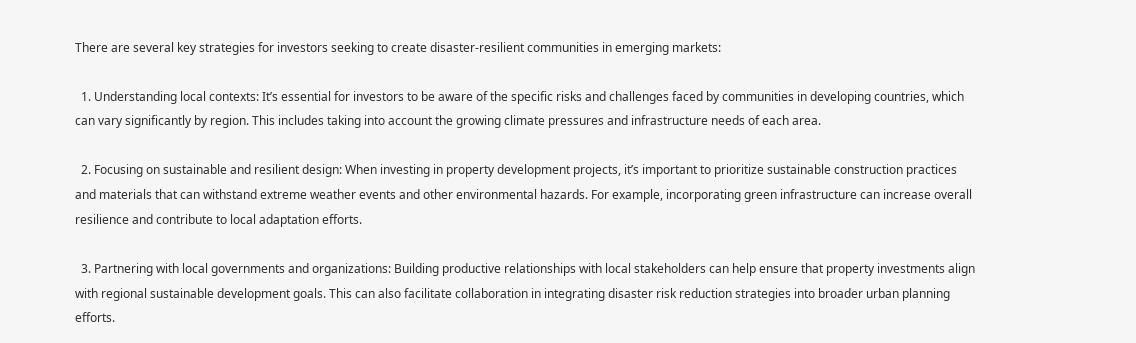There are several key strategies for investors seeking to create disaster-resilient communities in emerging markets:

  1. Understanding local contexts: It’s essential for investors to be aware of the specific risks and challenges faced by communities in developing countries, which can vary significantly by region. This includes taking into account the growing climate pressures and infrastructure needs of each area.

  2. Focusing on sustainable and resilient design: When investing in property development projects, it’s important to prioritize sustainable construction practices and materials that can withstand extreme weather events and other environmental hazards. For example, incorporating green infrastructure can increase overall resilience and contribute to local adaptation efforts.

  3. Partnering with local governments and organizations: Building productive relationships with local stakeholders can help ensure that property investments align with regional sustainable development goals. This can also facilitate collaboration in integrating disaster risk reduction strategies into broader urban planning efforts.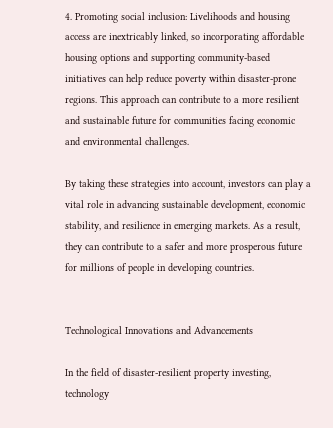4. Promoting social inclusion: Livelihoods and housing access are inextricably linked, so incorporating affordable housing options and supporting community-based initiatives can help reduce poverty within disaster-prone regions. This approach can contribute to a more resilient and sustainable future for communities facing economic and environmental challenges.

By taking these strategies into account, investors can play a vital role in advancing sustainable development, economic stability, and resilience in emerging markets. As a result, they can contribute to a safer and more prosperous future for millions of people in developing countries.


Technological Innovations and Advancements

In the field of disaster-resilient property investing, technology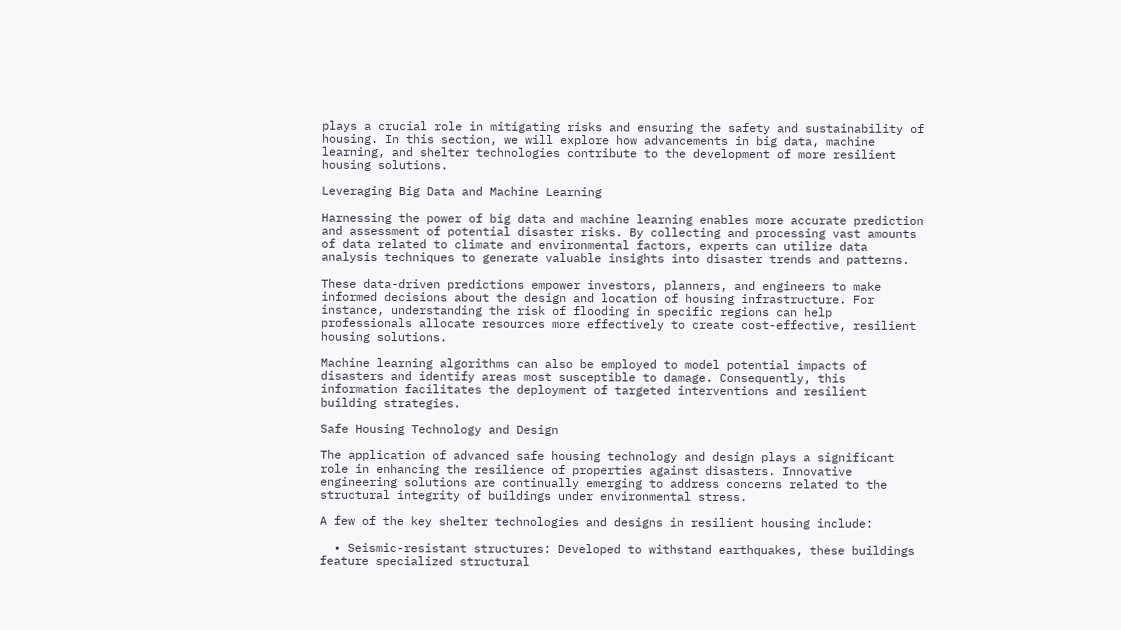plays a crucial role in mitigating risks and ensuring the safety and sustainability of housing. In this section, we will explore how advancements in big data, machine learning, and shelter technologies contribute to the development of more resilient housing solutions.

Leveraging Big Data and Machine Learning

Harnessing the power of big data and machine learning enables more accurate prediction and assessment of potential disaster risks. By collecting and processing vast amounts of data related to climate and environmental factors, experts can utilize data analysis techniques to generate valuable insights into disaster trends and patterns.

These data-driven predictions empower investors, planners, and engineers to make informed decisions about the design and location of housing infrastructure. For instance, understanding the risk of flooding in specific regions can help professionals allocate resources more effectively to create cost-effective, resilient housing solutions.

Machine learning algorithms can also be employed to model potential impacts of disasters and identify areas most susceptible to damage. Consequently, this information facilitates the deployment of targeted interventions and resilient building strategies.

Safe Housing Technology and Design

The application of advanced safe housing technology and design plays a significant role in enhancing the resilience of properties against disasters. Innovative engineering solutions are continually emerging to address concerns related to the structural integrity of buildings under environmental stress.

A few of the key shelter technologies and designs in resilient housing include:

  • Seismic-resistant structures: Developed to withstand earthquakes, these buildings feature specialized structural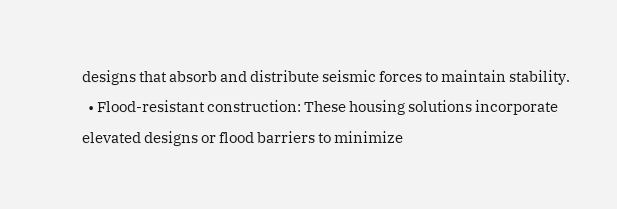designs that absorb and distribute seismic forces to maintain stability.
  • Flood-resistant construction: These housing solutions incorporate elevated designs or flood barriers to minimize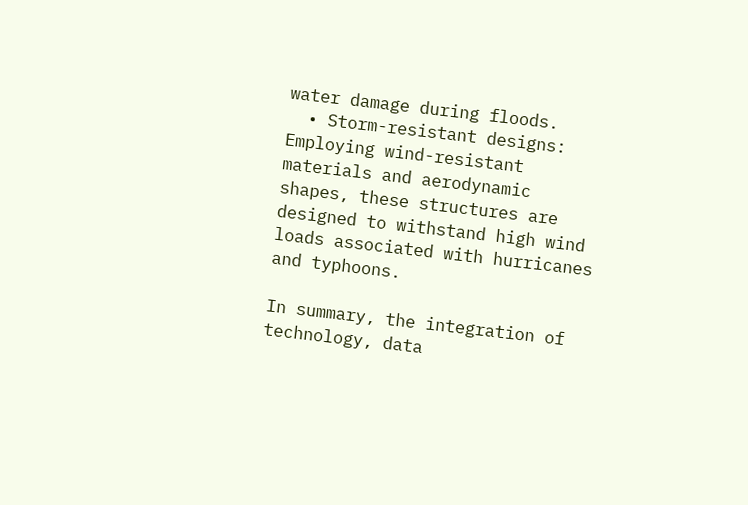water damage during floods.
  • Storm-resistant designs: Employing wind-resistant materials and aerodynamic shapes, these structures are designed to withstand high wind loads associated with hurricanes and typhoons.

In summary, the integration of technology, data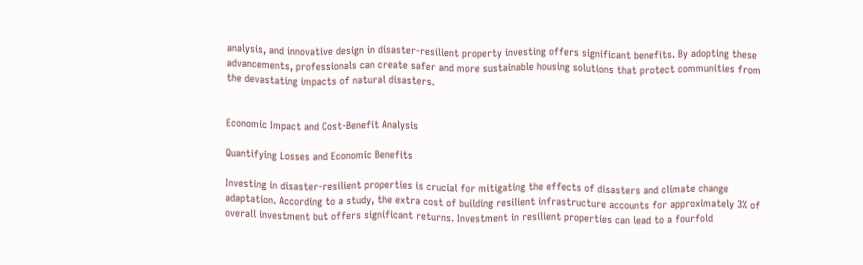analysis, and innovative design in disaster-resilient property investing offers significant benefits. By adopting these advancements, professionals can create safer and more sustainable housing solutions that protect communities from the devastating impacts of natural disasters.


Economic Impact and Cost-Benefit Analysis

Quantifying Losses and Economic Benefits

Investing in disaster-resilient properties is crucial for mitigating the effects of disasters and climate change adaptation. According to a study, the extra cost of building resilient infrastructure accounts for approximately 3% of overall investment but offers significant returns. Investment in resilient properties can lead to a fourfold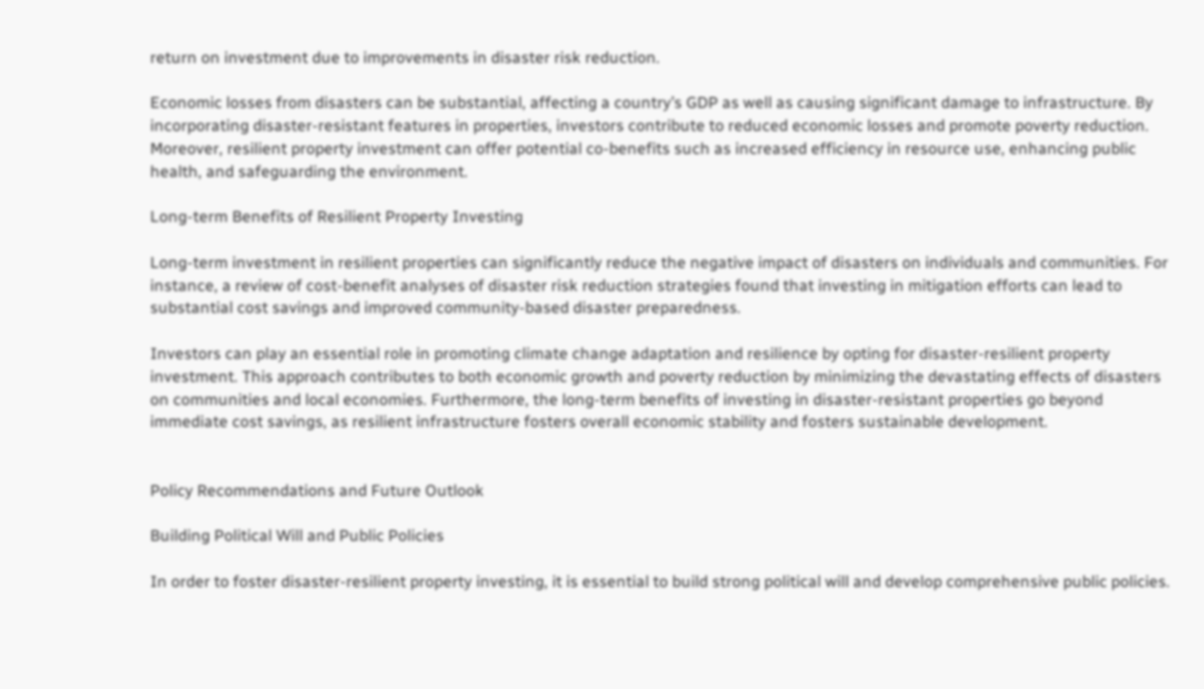return on investment due to improvements in disaster risk reduction.

Economic losses from disasters can be substantial, affecting a country’s GDP as well as causing significant damage to infrastructure. By incorporating disaster-resistant features in properties, investors contribute to reduced economic losses and promote poverty reduction. Moreover, resilient property investment can offer potential co-benefits such as increased efficiency in resource use, enhancing public health, and safeguarding the environment.

Long-term Benefits of Resilient Property Investing

Long-term investment in resilient properties can significantly reduce the negative impact of disasters on individuals and communities. For instance, a review of cost-benefit analyses of disaster risk reduction strategies found that investing in mitigation efforts can lead to substantial cost savings and improved community-based disaster preparedness.

Investors can play an essential role in promoting climate change adaptation and resilience by opting for disaster-resilient property investment. This approach contributes to both economic growth and poverty reduction by minimizing the devastating effects of disasters on communities and local economies. Furthermore, the long-term benefits of investing in disaster-resistant properties go beyond immediate cost savings, as resilient infrastructure fosters overall economic stability and fosters sustainable development.


Policy Recommendations and Future Outlook

Building Political Will and Public Policies

In order to foster disaster-resilient property investing, it is essential to build strong political will and develop comprehensive public policies.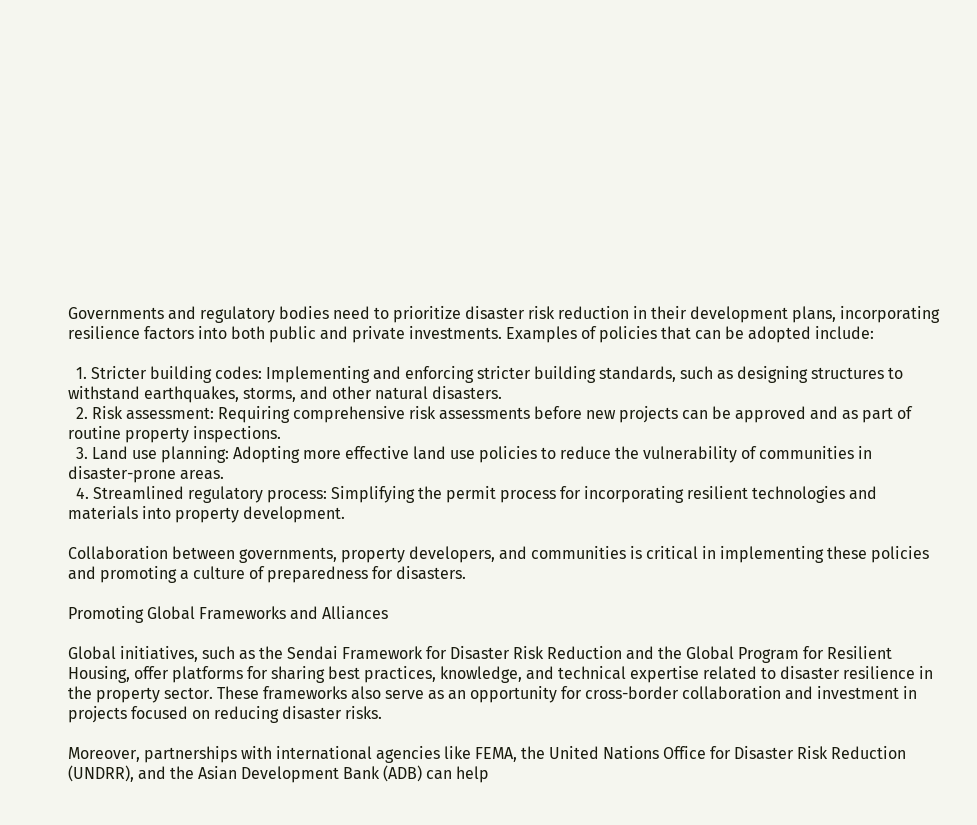Governments and regulatory bodies need to prioritize disaster risk reduction in their development plans, incorporating resilience factors into both public and private investments. Examples of policies that can be adopted include:

  1. Stricter building codes: Implementing and enforcing stricter building standards, such as designing structures to withstand earthquakes, storms, and other natural disasters.
  2. Risk assessment: Requiring comprehensive risk assessments before new projects can be approved and as part of routine property inspections.
  3. Land use planning: Adopting more effective land use policies to reduce the vulnerability of communities in disaster-prone areas.
  4. Streamlined regulatory process: Simplifying the permit process for incorporating resilient technologies and materials into property development.

Collaboration between governments, property developers, and communities is critical in implementing these policies and promoting a culture of preparedness for disasters.

Promoting Global Frameworks and Alliances

Global initiatives, such as the Sendai Framework for Disaster Risk Reduction and the Global Program for Resilient Housing, offer platforms for sharing best practices, knowledge, and technical expertise related to disaster resilience in the property sector. These frameworks also serve as an opportunity for cross-border collaboration and investment in projects focused on reducing disaster risks.

Moreover, partnerships with international agencies like FEMA, the United Nations Office for Disaster Risk Reduction (UNDRR), and the Asian Development Bank (ADB) can help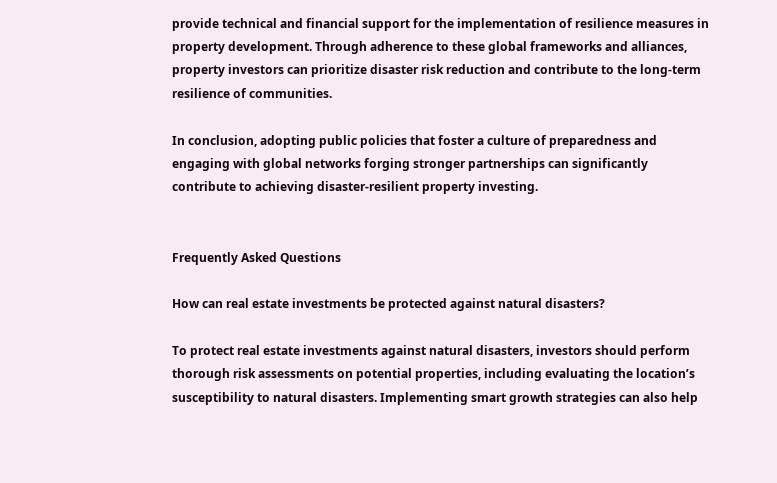provide technical and financial support for the implementation of resilience measures in property development. Through adherence to these global frameworks and alliances, property investors can prioritize disaster risk reduction and contribute to the long-term resilience of communities.

In conclusion, adopting public policies that foster a culture of preparedness and engaging with global networks forging stronger partnerships can significantly contribute to achieving disaster-resilient property investing.


Frequently Asked Questions

How can real estate investments be protected against natural disasters?

To protect real estate investments against natural disasters, investors should perform thorough risk assessments on potential properties, including evaluating the location’s susceptibility to natural disasters. Implementing smart growth strategies can also help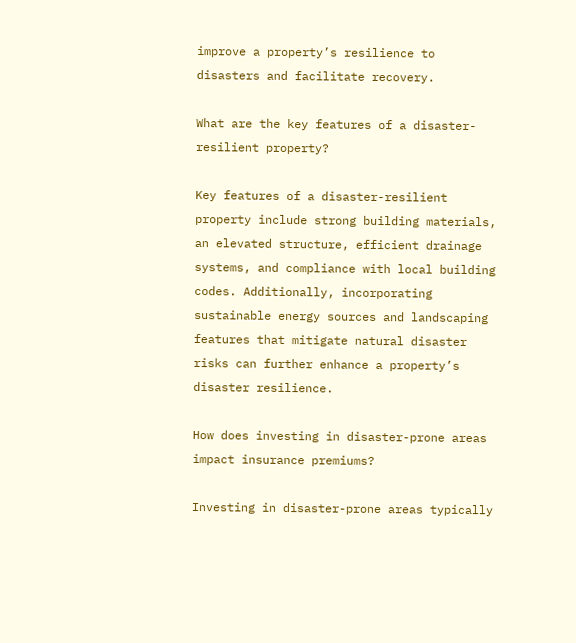improve a property’s resilience to disasters and facilitate recovery.

What are the key features of a disaster-resilient property?

Key features of a disaster-resilient property include strong building materials, an elevated structure, efficient drainage systems, and compliance with local building codes. Additionally, incorporating sustainable energy sources and landscaping features that mitigate natural disaster risks can further enhance a property’s disaster resilience.

How does investing in disaster-prone areas impact insurance premiums?

Investing in disaster-prone areas typically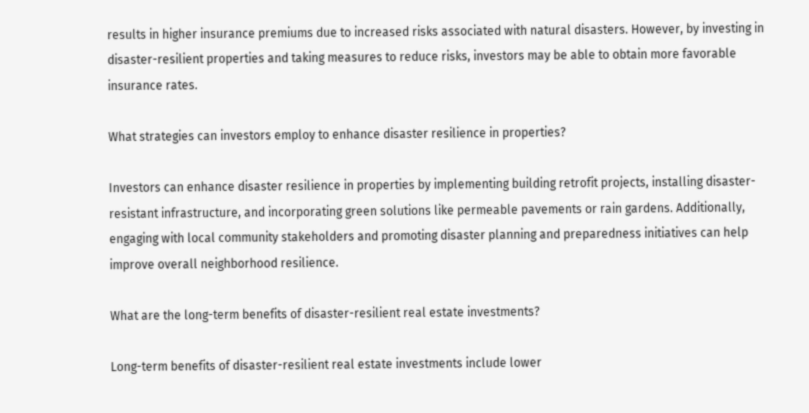results in higher insurance premiums due to increased risks associated with natural disasters. However, by investing in disaster-resilient properties and taking measures to reduce risks, investors may be able to obtain more favorable insurance rates.

What strategies can investors employ to enhance disaster resilience in properties?

Investors can enhance disaster resilience in properties by implementing building retrofit projects, installing disaster-resistant infrastructure, and incorporating green solutions like permeable pavements or rain gardens. Additionally, engaging with local community stakeholders and promoting disaster planning and preparedness initiatives can help improve overall neighborhood resilience.

What are the long-term benefits of disaster-resilient real estate investments?

Long-term benefits of disaster-resilient real estate investments include lower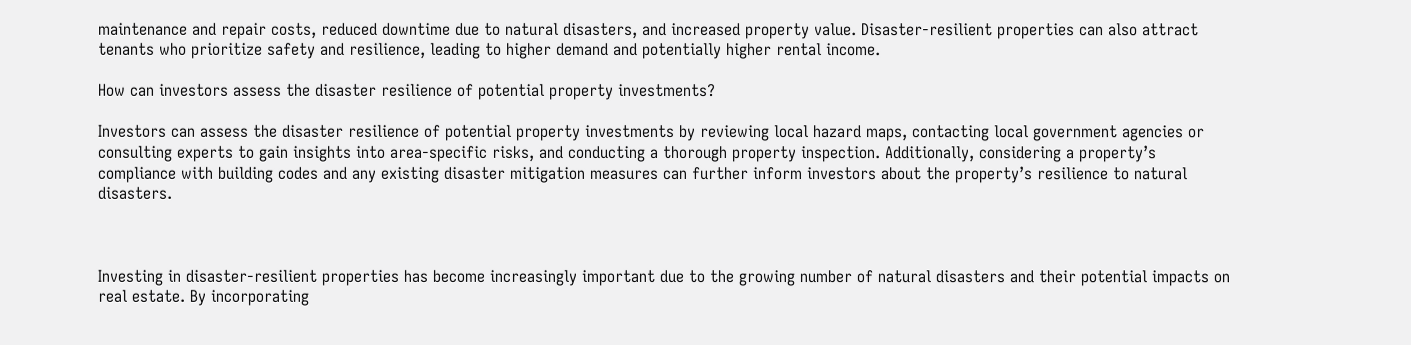maintenance and repair costs, reduced downtime due to natural disasters, and increased property value. Disaster-resilient properties can also attract tenants who prioritize safety and resilience, leading to higher demand and potentially higher rental income.

How can investors assess the disaster resilience of potential property investments?

Investors can assess the disaster resilience of potential property investments by reviewing local hazard maps, contacting local government agencies or consulting experts to gain insights into area-specific risks, and conducting a thorough property inspection. Additionally, considering a property’s compliance with building codes and any existing disaster mitigation measures can further inform investors about the property’s resilience to natural disasters.



Investing in disaster-resilient properties has become increasingly important due to the growing number of natural disasters and their potential impacts on real estate. By incorporating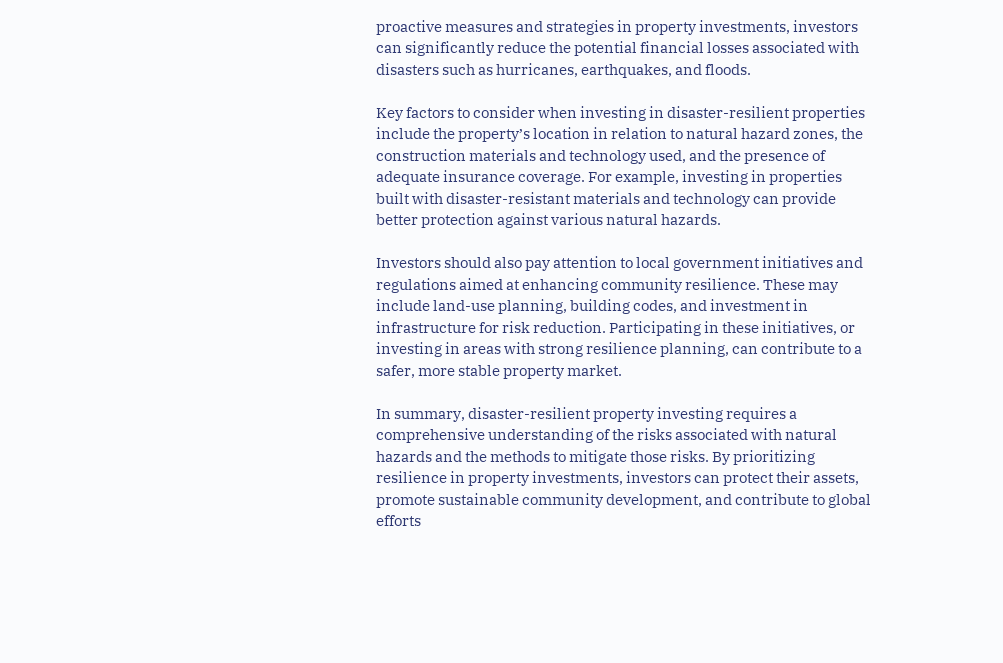proactive measures and strategies in property investments, investors can significantly reduce the potential financial losses associated with disasters such as hurricanes, earthquakes, and floods.

Key factors to consider when investing in disaster-resilient properties include the property’s location in relation to natural hazard zones, the construction materials and technology used, and the presence of adequate insurance coverage. For example, investing in properties built with disaster-resistant materials and technology can provide better protection against various natural hazards.

Investors should also pay attention to local government initiatives and regulations aimed at enhancing community resilience. These may include land-use planning, building codes, and investment in infrastructure for risk reduction. Participating in these initiatives, or investing in areas with strong resilience planning, can contribute to a safer, more stable property market.

In summary, disaster-resilient property investing requires a comprehensive understanding of the risks associated with natural hazards and the methods to mitigate those risks. By prioritizing resilience in property investments, investors can protect their assets, promote sustainable community development, and contribute to global efforts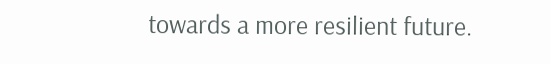towards a more resilient future.